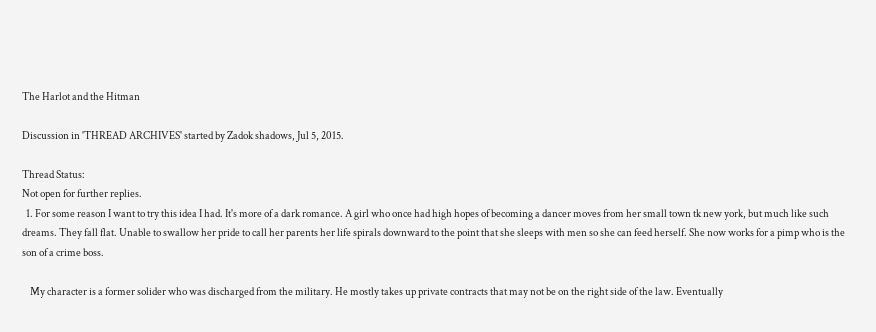The Harlot and the Hitman

Discussion in 'THREAD ARCHIVES' started by Zadok shadows, Jul 5, 2015.

Thread Status:
Not open for further replies.
  1. For some reason I want to try this idea I had. It's more of a dark romance. A girl who once had high hopes of becoming a dancer moves from her small town tk new york, but much like such dreams. They fall flat. Unable to swallow her pride to call her parents her life spirals downward to the point that she sleeps with men so she can feed herself. She now works for a pimp who is the son of a crime boss.

    My character is a former solider who was discharged from the military. He mostly takes up private contracts that may not be on the right side of the law. Eventually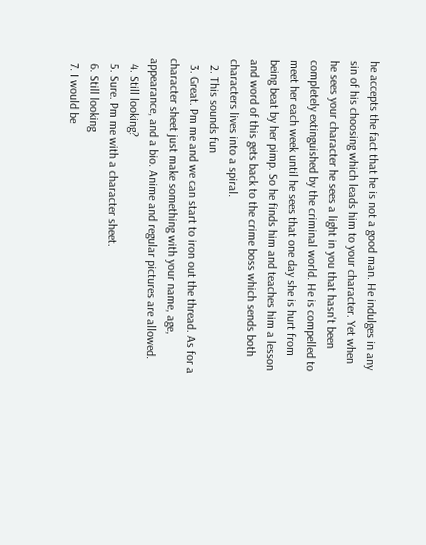he accepts the fact that he is not a good man. He indulges in any sin of his choosing which leads him to your character. Yet when he sees your character he sees a light in you that hasn't been completely extinguished by the criminal world. He is compelled to meet her each week until he sees that one day she is hurt from being beat by her pimp. So he finds him and teaches him a lesson and word of this gets back to the crime boss which sends both characters lives into a spiral.
  2. This sounds fun
  3. Great. Pm me and we can start to iron out the thread. As for a character sheet just make something with your name, age, appearance, and a bio. Anime and regular pictures are allowed.
  4. Still looking?
  5. Sure. Pm me with a character sheet.
  6. Still looking
  7. I would be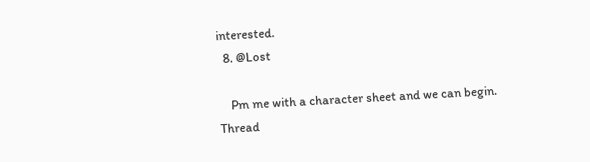interested.
  8. @Lost

    Pm me with a character sheet and we can begin.
Thread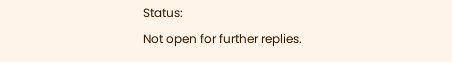Status:
Not open for further replies.